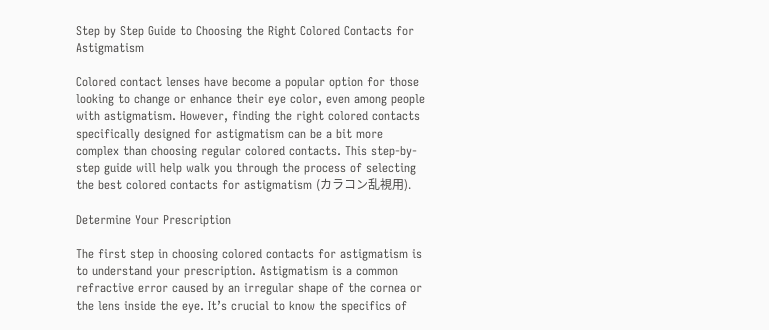Step by Step Guide to Choosing the Right Colored Contacts for Astigmatism

Colored contact lenses have become a popular option for those looking to change or enhance their eye color, even among people with astigmatism. However, finding the right colored contacts specifically designed for astigmatism can be a bit more complex than choosing regular colored contacts. This step-by-step guide will help walk you through the process of selecting the best colored contacts for astigmatism (カラコン乱視用).

Determine Your Prescription

The first step in choosing colored contacts for astigmatism is to understand your prescription. Astigmatism is a common refractive error caused by an irregular shape of the cornea or the lens inside the eye. It’s crucial to know the specifics of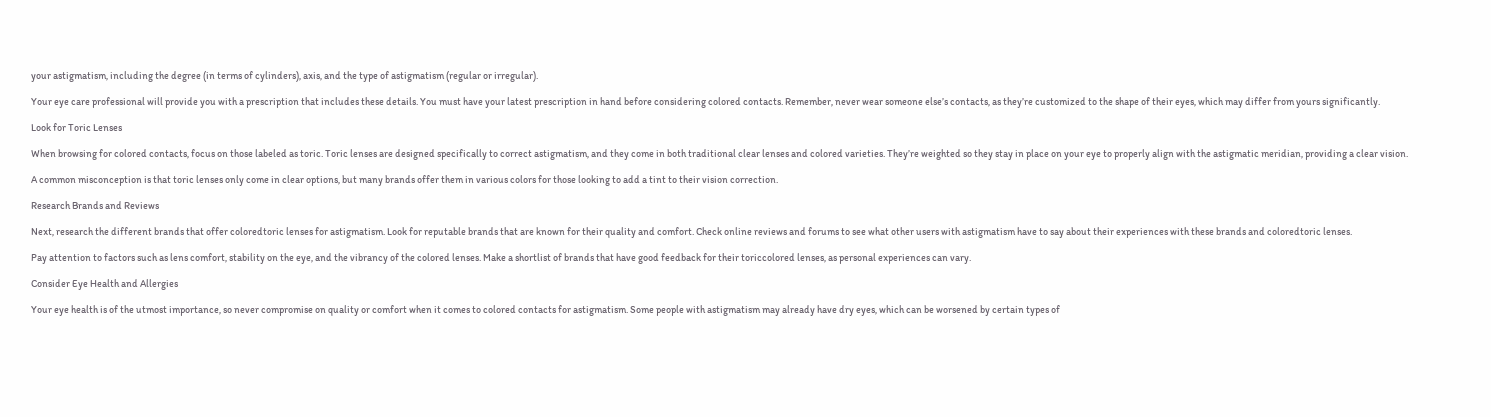your astigmatism, including the degree (in terms of cylinders), axis, and the type of astigmatism (regular or irregular).

Your eye care professional will provide you with a prescription that includes these details. You must have your latest prescription in hand before considering colored contacts. Remember, never wear someone else’s contacts, as they’re customized to the shape of their eyes, which may differ from yours significantly.

Look for Toric Lenses

When browsing for colored contacts, focus on those labeled as toric. Toric lenses are designed specifically to correct astigmatism, and they come in both traditional clear lenses and colored varieties. They’re weighted so they stay in place on your eye to properly align with the astigmatic meridian, providing a clear vision.

A common misconception is that toric lenses only come in clear options, but many brands offer them in various colors for those looking to add a tint to their vision correction.

Research Brands and Reviews

Next, research the different brands that offer coloredtoric lenses for astigmatism. Look for reputable brands that are known for their quality and comfort. Check online reviews and forums to see what other users with astigmatism have to say about their experiences with these brands and coloredtoric lenses.

Pay attention to factors such as lens comfort, stability on the eye, and the vibrancy of the colored lenses. Make a shortlist of brands that have good feedback for their toriccolored lenses, as personal experiences can vary.

Consider Eye Health and Allergies

Your eye health is of the utmost importance, so never compromise on quality or comfort when it comes to colored contacts for astigmatism. Some people with astigmatism may already have dry eyes, which can be worsened by certain types of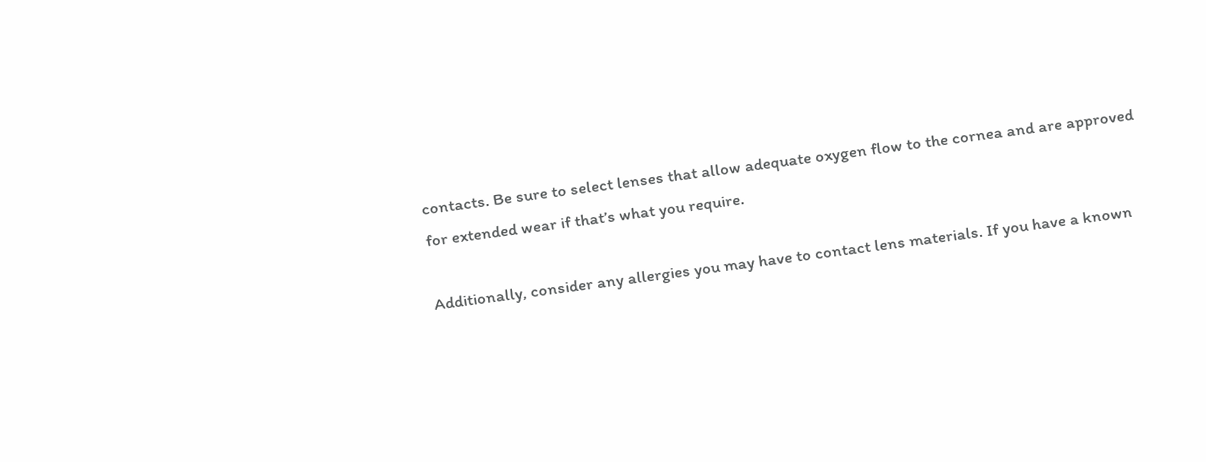contacts. Be sure to select lenses that allow adequate oxygen flow to the cornea and are approved for extended wear if that’s what you require.

Additionally, consider any allergies you may have to contact lens materials. If you have a known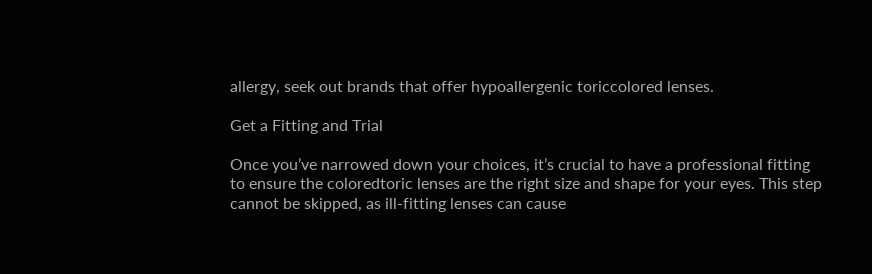allergy, seek out brands that offer hypoallergenic toriccolored lenses.

Get a Fitting and Trial

Once you’ve narrowed down your choices, it’s crucial to have a professional fitting to ensure the coloredtoric lenses are the right size and shape for your eyes. This step cannot be skipped, as ill-fitting lenses can cause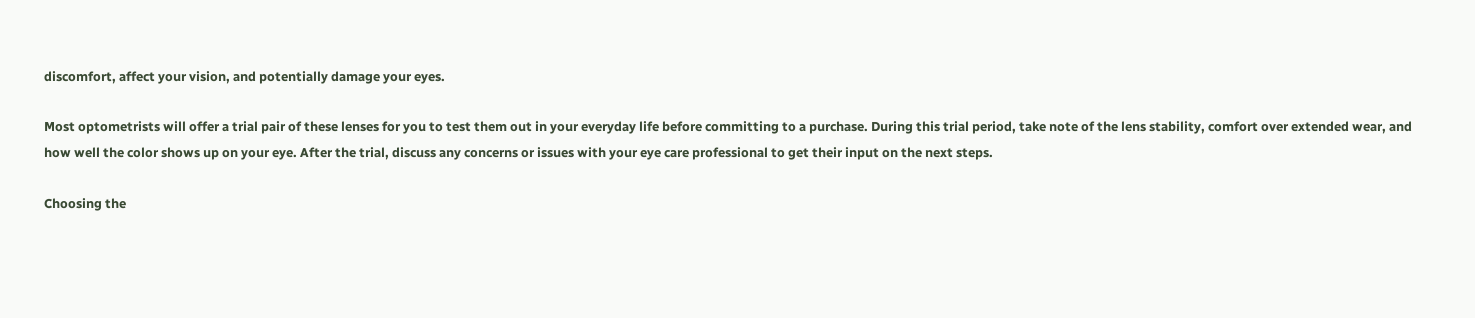discomfort, affect your vision, and potentially damage your eyes.

Most optometrists will offer a trial pair of these lenses for you to test them out in your everyday life before committing to a purchase. During this trial period, take note of the lens stability, comfort over extended wear, and how well the color shows up on your eye. After the trial, discuss any concerns or issues with your eye care professional to get their input on the next steps.

Choosing the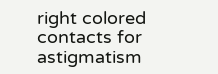right colored contacts for astigmatism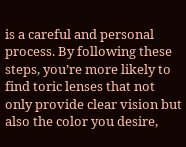is a careful and personal process. By following these steps, you’re more likely to find toric lenses that not only provide clear vision but also the color you desire,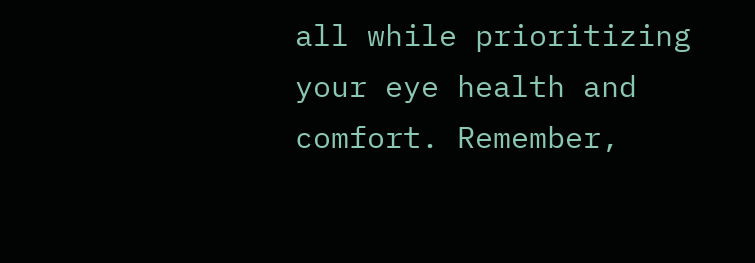all while prioritizing your eye health and comfort. Remember,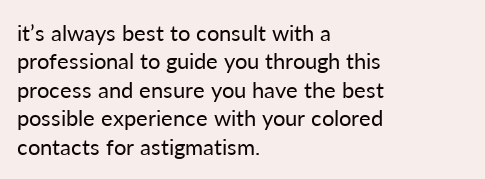it’s always best to consult with a professional to guide you through this process and ensure you have the best possible experience with your colored contacts for astigmatism.